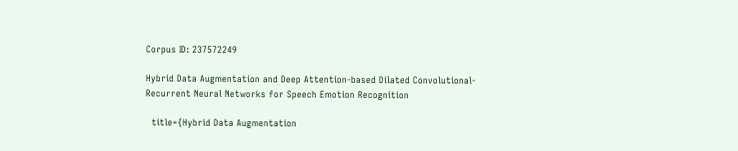Corpus ID: 237572249

Hybrid Data Augmentation and Deep Attention-based Dilated Convolutional-Recurrent Neural Networks for Speech Emotion Recognition

  title={Hybrid Data Augmentation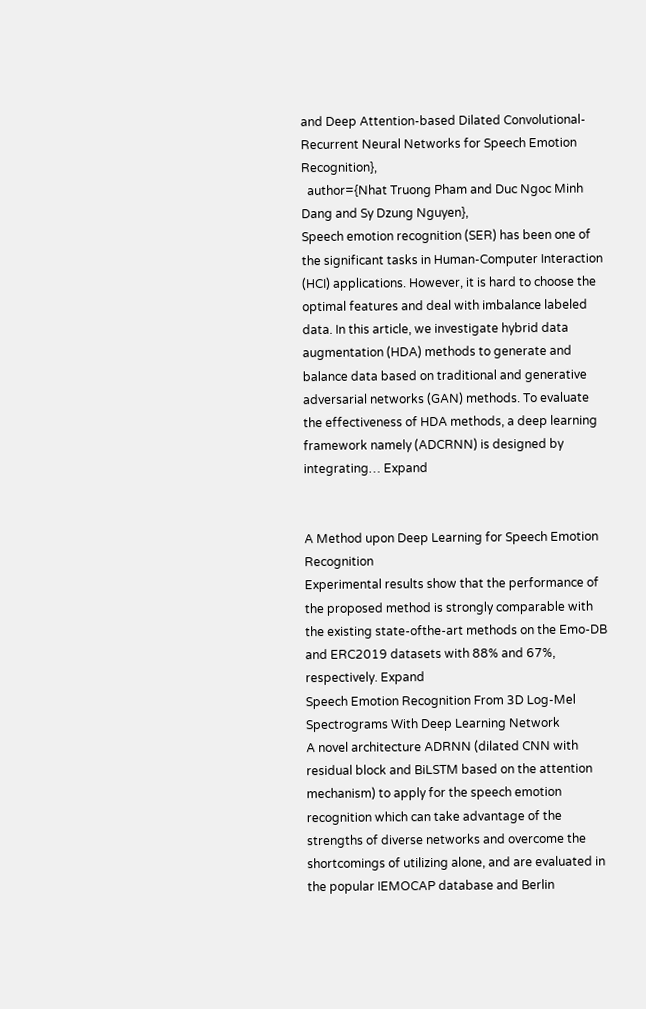and Deep Attention-based Dilated Convolutional-Recurrent Neural Networks for Speech Emotion Recognition},
  author={Nhat Truong Pham and Duc Ngoc Minh Dang and Sy Dzung Nguyen},
Speech emotion recognition (SER) has been one of the significant tasks in Human-Computer Interaction (HCI) applications. However, it is hard to choose the optimal features and deal with imbalance labeled data. In this article, we investigate hybrid data augmentation (HDA) methods to generate and balance data based on traditional and generative adversarial networks (GAN) methods. To evaluate the effectiveness of HDA methods, a deep learning framework namely (ADCRNN) is designed by integrating… Expand


A Method upon Deep Learning for Speech Emotion Recognition
Experimental results show that the performance of the proposed method is strongly comparable with the existing state-ofthe-art methods on the Emo-DB and ERC2019 datasets with 88% and 67%, respectively. Expand
Speech Emotion Recognition From 3D Log-Mel Spectrograms With Deep Learning Network
A novel architecture ADRNN (dilated CNN with residual block and BiLSTM based on the attention mechanism) to apply for the speech emotion recognition which can take advantage of the strengths of diverse networks and overcome the shortcomings of utilizing alone, and are evaluated in the popular IEMOCAP database and Berlin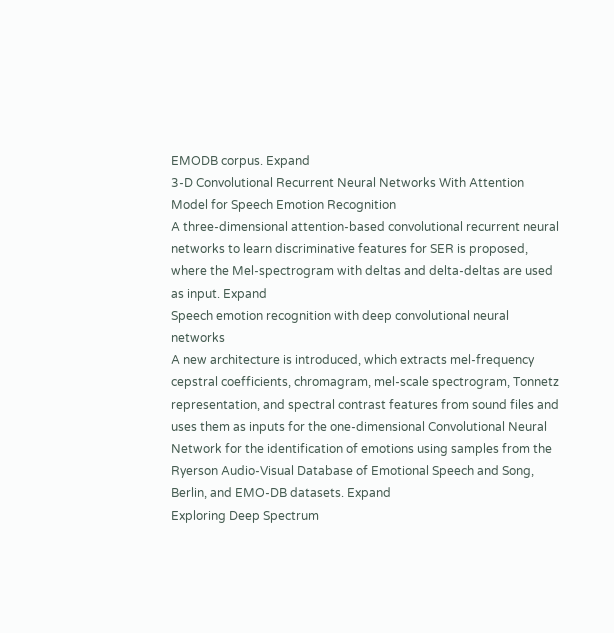EMODB corpus. Expand
3-D Convolutional Recurrent Neural Networks With Attention Model for Speech Emotion Recognition
A three-dimensional attention-based convolutional recurrent neural networks to learn discriminative features for SER is proposed, where the Mel-spectrogram with deltas and delta-deltas are used as input. Expand
Speech emotion recognition with deep convolutional neural networks
A new architecture is introduced, which extracts mel-frequency cepstral coefficients, chromagram, mel-scale spectrogram, Tonnetz representation, and spectral contrast features from sound files and uses them as inputs for the one-dimensional Convolutional Neural Network for the identification of emotions using samples from the Ryerson Audio-Visual Database of Emotional Speech and Song, Berlin, and EMO-DB datasets. Expand
Exploring Deep Spectrum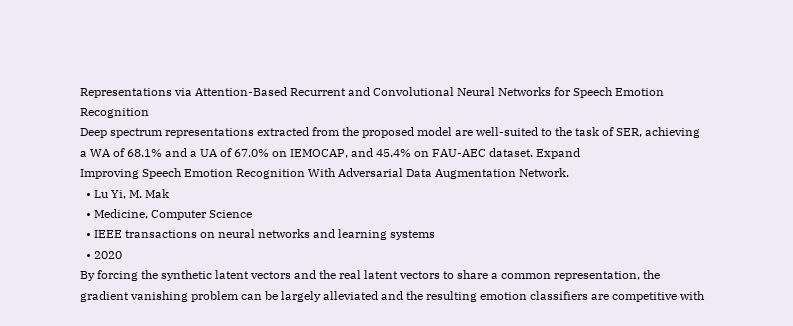Representations via Attention-Based Recurrent and Convolutional Neural Networks for Speech Emotion Recognition
Deep spectrum representations extracted from the proposed model are well-suited to the task of SER, achieving a WA of 68.1% and a UA of 67.0% on IEMOCAP, and 45.4% on FAU-AEC dataset. Expand
Improving Speech Emotion Recognition With Adversarial Data Augmentation Network.
  • Lu Yi, M. Mak
  • Medicine, Computer Science
  • IEEE transactions on neural networks and learning systems
  • 2020
By forcing the synthetic latent vectors and the real latent vectors to share a common representation, the gradient vanishing problem can be largely alleviated and the resulting emotion classifiers are competitive with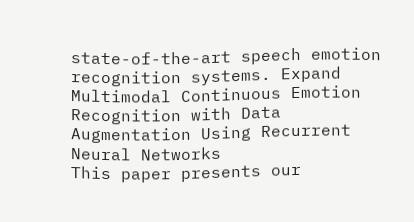state-of-the-art speech emotion recognition systems. Expand
Multimodal Continuous Emotion Recognition with Data Augmentation Using Recurrent Neural Networks
This paper presents our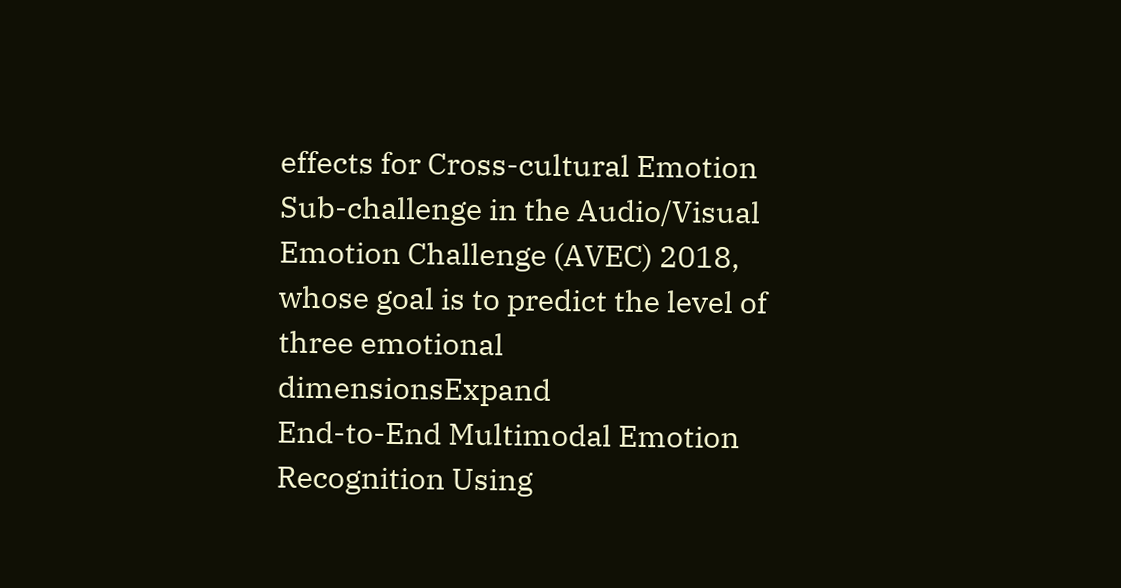effects for Cross-cultural Emotion Sub-challenge in the Audio/Visual Emotion Challenge (AVEC) 2018, whose goal is to predict the level of three emotional dimensionsExpand
End-to-End Multimodal Emotion Recognition Using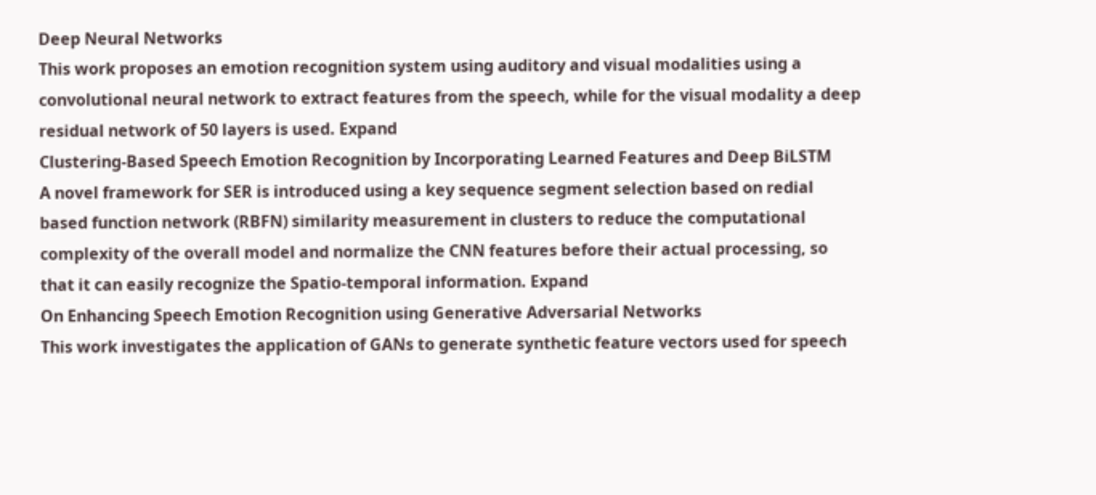Deep Neural Networks
This work proposes an emotion recognition system using auditory and visual modalities using a convolutional neural network to extract features from the speech, while for the visual modality a deep residual network of 50 layers is used. Expand
Clustering-Based Speech Emotion Recognition by Incorporating Learned Features and Deep BiLSTM
A novel framework for SER is introduced using a key sequence segment selection based on redial based function network (RBFN) similarity measurement in clusters to reduce the computational complexity of the overall model and normalize the CNN features before their actual processing, so that it can easily recognize the Spatio-temporal information. Expand
On Enhancing Speech Emotion Recognition using Generative Adversarial Networks
This work investigates the application of GANs to generate synthetic feature vectors used for speech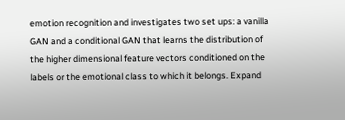emotion recognition and investigates two set ups: a vanilla GAN and a conditional GAN that learns the distribution of the higher dimensional feature vectors conditioned on the labels or the emotional class to which it belongs. Expand